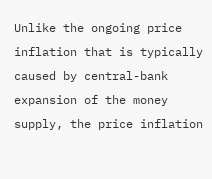Unlike the ongoing price inflation that is typically caused by central-bank expansion of the money supply, the price inflation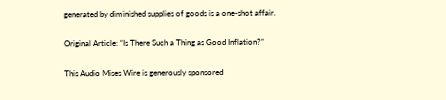generated by diminished supplies of goods is a one-shot affair.

Original Article: “Is There Such a Thing as Good Inflation?”

This Audio Mises Wire is generously sponsored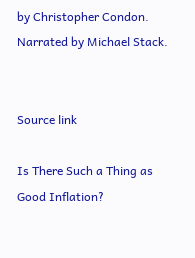by Christopher Condon. Narrated by Michael Stack.


Source link

Is There Such a Thing as Good Inflation?